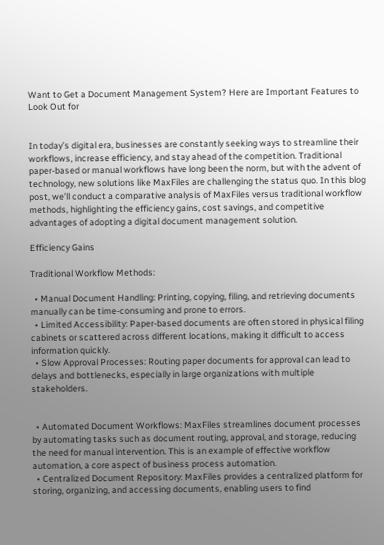Want to Get a Document Management System? Here are Important Features to Look Out for


In today’s digital era, businesses are constantly seeking ways to streamline their workflows, increase efficiency, and stay ahead of the competition. Traditional paper-based or manual workflows have long been the norm, but with the advent of technology, new solutions like MaxFiles are challenging the status quo. In this blog post, we’ll conduct a comparative analysis of MaxFiles versus traditional workflow methods, highlighting the efficiency gains, cost savings, and competitive advantages of adopting a digital document management solution.

Efficiency Gains

Traditional Workflow Methods:

  • Manual Document Handling: Printing, copying, filing, and retrieving documents manually can be time-consuming and prone to errors.
  • Limited Accessibility: Paper-based documents are often stored in physical filing cabinets or scattered across different locations, making it difficult to access information quickly.
  • Slow Approval Processes: Routing paper documents for approval can lead to delays and bottlenecks, especially in large organizations with multiple stakeholders.


  • Automated Document Workflows: MaxFiles streamlines document processes by automating tasks such as document routing, approval, and storage, reducing the need for manual intervention. This is an example of effective workflow automation, a core aspect of business process automation.
  • Centralized Document Repository: MaxFiles provides a centralized platform for storing, organizing, and accessing documents, enabling users to find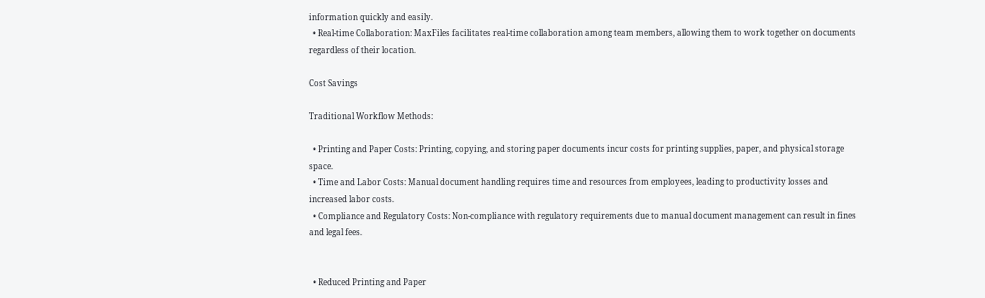information quickly and easily.
  • Real-time Collaboration: MaxFiles facilitates real-time collaboration among team members, allowing them to work together on documents regardless of their location.

Cost Savings

Traditional Workflow Methods:

  • Printing and Paper Costs: Printing, copying, and storing paper documents incur costs for printing supplies, paper, and physical storage space.
  • Time and Labor Costs: Manual document handling requires time and resources from employees, leading to productivity losses and increased labor costs.
  • Compliance and Regulatory Costs: Non-compliance with regulatory requirements due to manual document management can result in fines and legal fees.


  • Reduced Printing and Paper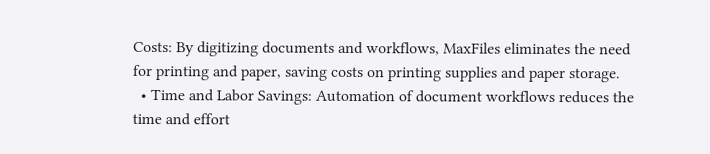Costs: By digitizing documents and workflows, MaxFiles eliminates the need for printing and paper, saving costs on printing supplies and paper storage.
  • Time and Labor Savings: Automation of document workflows reduces the time and effort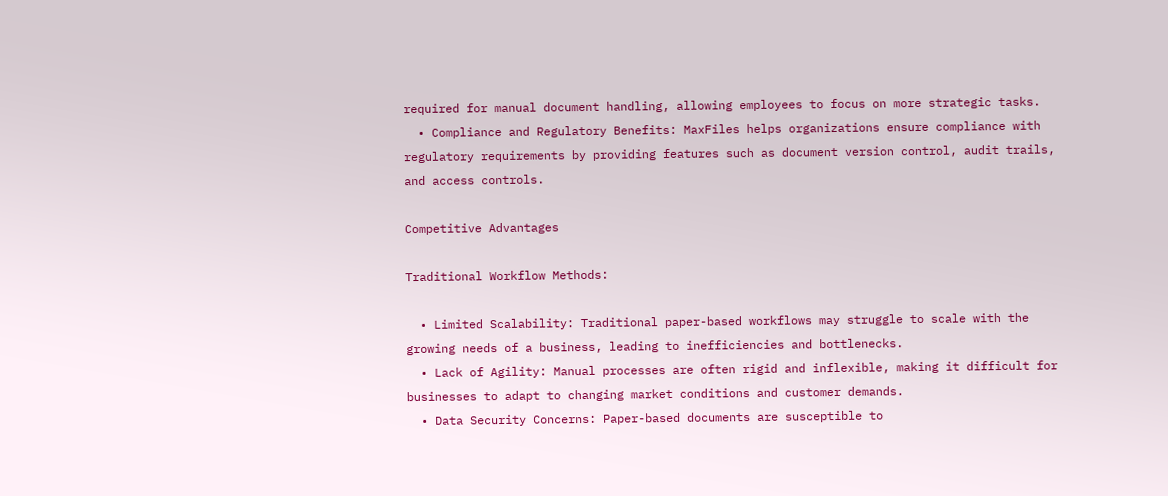required for manual document handling, allowing employees to focus on more strategic tasks.
  • Compliance and Regulatory Benefits: MaxFiles helps organizations ensure compliance with regulatory requirements by providing features such as document version control, audit trails, and access controls.

Competitive Advantages

Traditional Workflow Methods:

  • Limited Scalability: Traditional paper-based workflows may struggle to scale with the growing needs of a business, leading to inefficiencies and bottlenecks.
  • Lack of Agility: Manual processes are often rigid and inflexible, making it difficult for businesses to adapt to changing market conditions and customer demands.
  • Data Security Concerns: Paper-based documents are susceptible to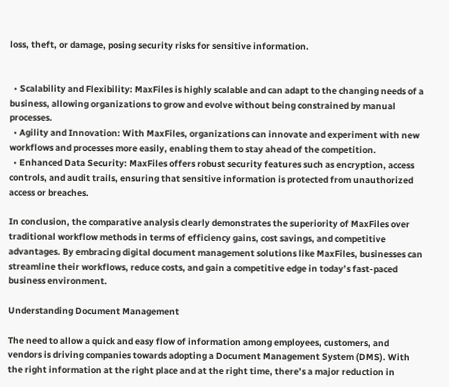loss, theft, or damage, posing security risks for sensitive information.


  • Scalability and Flexibility: MaxFiles is highly scalable and can adapt to the changing needs of a business, allowing organizations to grow and evolve without being constrained by manual processes.
  • Agility and Innovation: With MaxFiles, organizations can innovate and experiment with new workflows and processes more easily, enabling them to stay ahead of the competition.
  • Enhanced Data Security: MaxFiles offers robust security features such as encryption, access controls, and audit trails, ensuring that sensitive information is protected from unauthorized access or breaches.

In conclusion, the comparative analysis clearly demonstrates the superiority of MaxFiles over traditional workflow methods in terms of efficiency gains, cost savings, and competitive advantages. By embracing digital document management solutions like MaxFiles, businesses can streamline their workflows, reduce costs, and gain a competitive edge in today’s fast-paced business environment.

Understanding Document Management

The need to allow a quick and easy flow of information among employees, customers, and vendors is driving companies towards adopting a Document Management System (DMS). With the right information at the right place and at the right time, there’s a major reduction in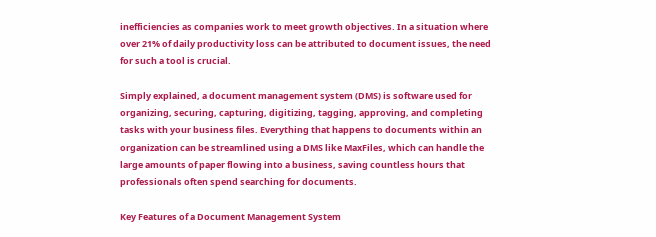inefficiencies as companies work to meet growth objectives. In a situation where over 21% of daily productivity loss can be attributed to document issues, the need for such a tool is crucial.

Simply explained, a document management system (DMS) is software used for organizing, securing, capturing, digitizing, tagging, approving, and completing tasks with your business files. Everything that happens to documents within an organization can be streamlined using a DMS like MaxFiles, which can handle the large amounts of paper flowing into a business, saving countless hours that professionals often spend searching for documents.

Key Features of a Document Management System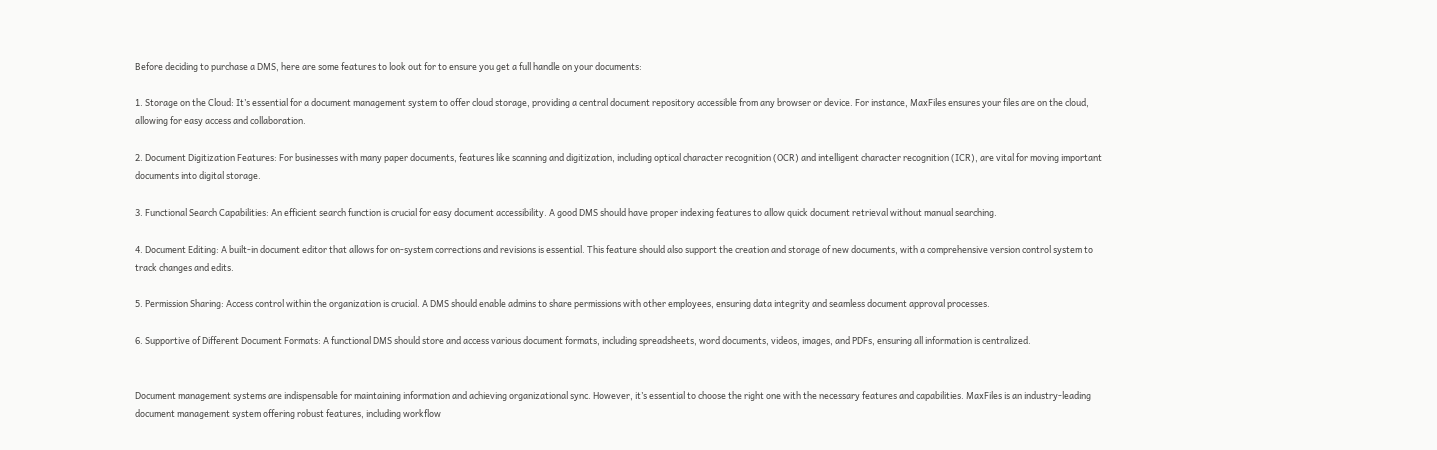Before deciding to purchase a DMS, here are some features to look out for to ensure you get a full handle on your documents:

1. Storage on the Cloud: It’s essential for a document management system to offer cloud storage, providing a central document repository accessible from any browser or device. For instance, MaxFiles ensures your files are on the cloud, allowing for easy access and collaboration.

2. Document Digitization Features: For businesses with many paper documents, features like scanning and digitization, including optical character recognition (OCR) and intelligent character recognition (ICR), are vital for moving important documents into digital storage.

3. Functional Search Capabilities: An efficient search function is crucial for easy document accessibility. A good DMS should have proper indexing features to allow quick document retrieval without manual searching.

4. Document Editing: A built-in document editor that allows for on-system corrections and revisions is essential. This feature should also support the creation and storage of new documents, with a comprehensive version control system to track changes and edits.

5. Permission Sharing: Access control within the organization is crucial. A DMS should enable admins to share permissions with other employees, ensuring data integrity and seamless document approval processes.

6. Supportive of Different Document Formats: A functional DMS should store and access various document formats, including spreadsheets, word documents, videos, images, and PDFs, ensuring all information is centralized.


Document management systems are indispensable for maintaining information and achieving organizational sync. However, it’s essential to choose the right one with the necessary features and capabilities. MaxFiles is an industry-leading document management system offering robust features, including workflow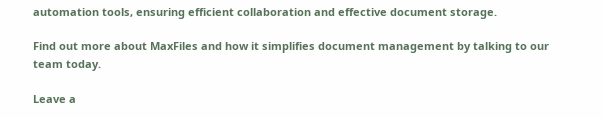automation tools, ensuring efficient collaboration and effective document storage.

Find out more about MaxFiles and how it simplifies document management by talking to our team today.

Leave a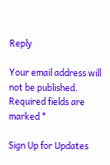Reply

Your email address will not be published. Required fields are marked *

Sign Up for Updates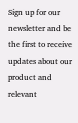Sign up for our newsletter and be the first to receive updates about our product and relevant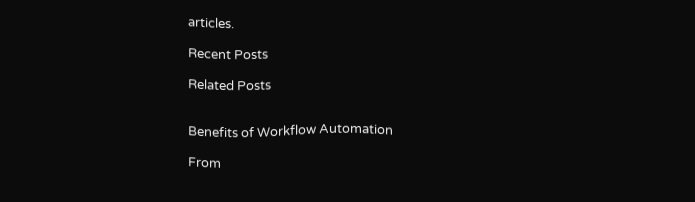articles.

Recent Posts

Related Posts


Benefits of Workflow Automation

From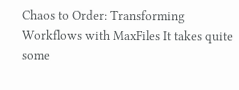Chaos to Order: Transforming Workflows with MaxFiles It takes quite some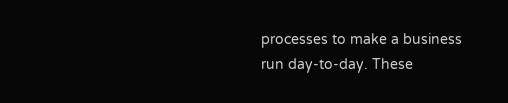processes to make a business run day-to-day. These